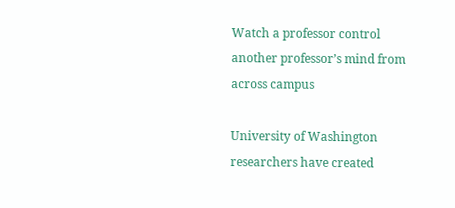Watch a professor control another professor’s mind from across campus

University of Washington researchers have created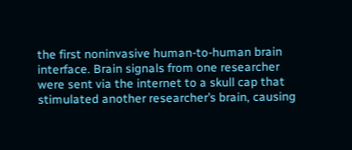the first noninvasive human-to-human brain interface. Brain signals from one researcher were sent via the internet to a skull cap that stimulated another researcher’s brain, causing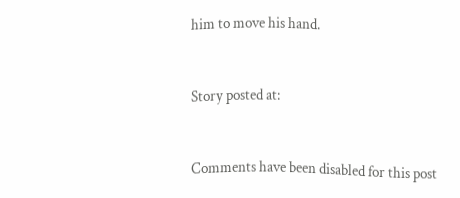him to move his hand.


Story posted at:


Comments have been disabled for this post